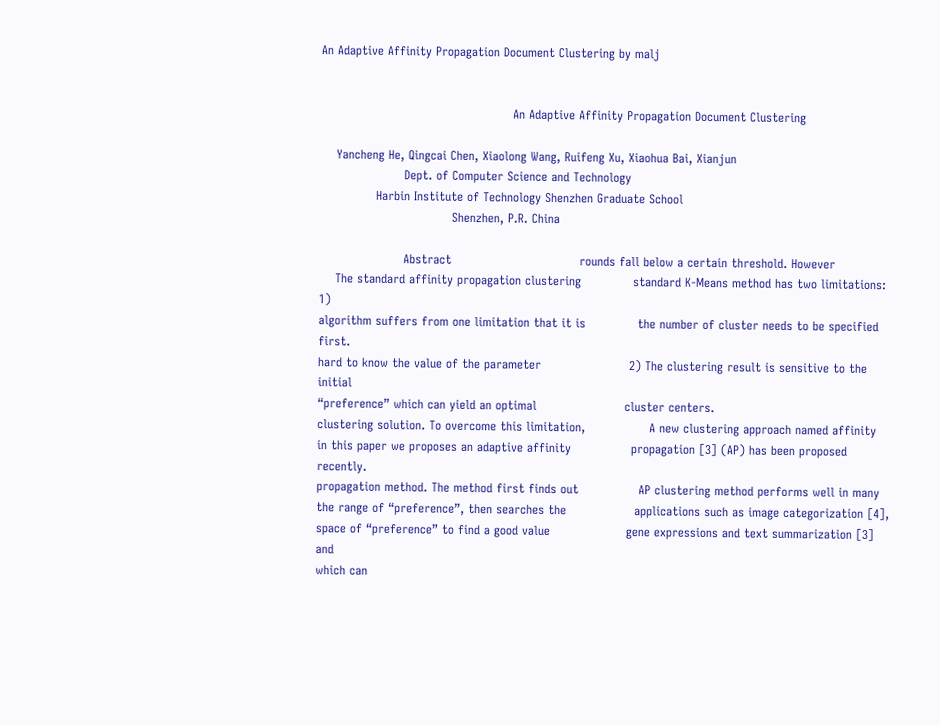An Adaptive Affinity Propagation Document Clustering by malj


                                                An Adaptive Affinity Propagation Document Clustering

    Yancheng He, Qingcai Chen, Xiaolong Wang, Ruifeng Xu, Xiaohua Bai, Xianjun
                     Dept. of Computer Science and Technology
              Harbin Institute of Technology Shenzhen Graduate School
                                 Shenzhen, P.R. China

                     Abstract                                rounds fall below a certain threshold. However
    The standard affinity propagation clustering             standard K-Means method has two limitations: 1)
algorithm suffers from one limitation that it is             the number of cluster needs to be specified first.
hard to know the value of the parameter                      2) The clustering result is sensitive to the initial
“preference” which can yield an optimal                      cluster centers.
clustering solution. To overcome this limitation,                A new clustering approach named affinity
in this paper we proposes an adaptive affinity               propagation [3] (AP) has been proposed recently.
propagation method. The method first finds out               AP clustering method performs well in many
the range of “preference”, then searches the                 applications such as image categorization [4],
space of “preference” to find a good value                   gene expressions and text summarization [3] and
which can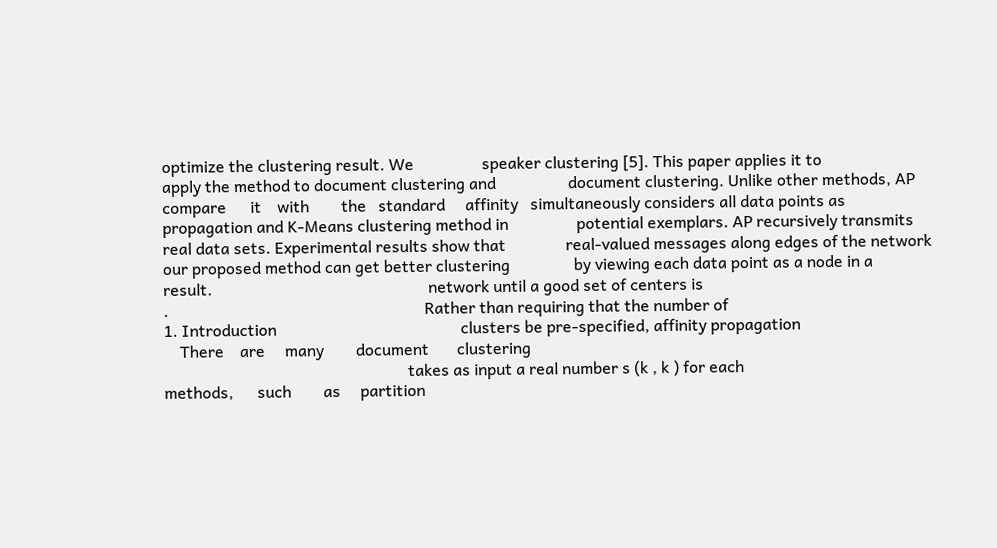optimize the clustering result. We                 speaker clustering [5]. This paper applies it to
apply the method to document clustering and                  document clustering. Unlike other methods, AP
compare      it    with        the   standard     affinity   simultaneously considers all data points as
propagation and K-Means clustering method in                 potential exemplars. AP recursively transmits
real data sets. Experimental results show that               real-valued messages along edges of the network
our proposed method can get better clustering                by viewing each data point as a node in a
result.                                                      network until a good set of centers is
.                                                                Rather than requiring that the number of
1. Introduction                                              clusters be pre-specified, affinity propagation
    There    are     many        document       clustering
                                                             takes as input a real number s (k , k ) for each
methods,      such        as     partition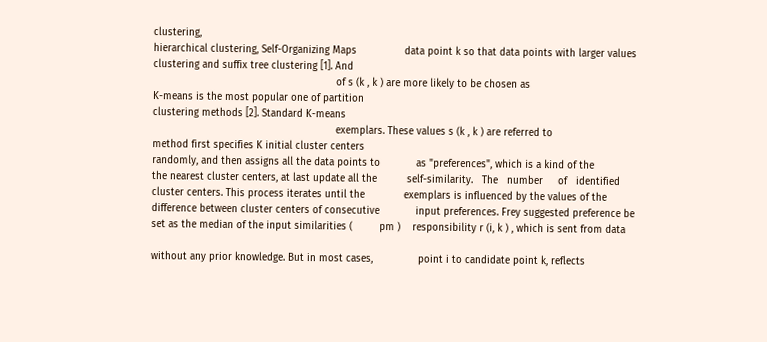clustering,
hierarchical clustering, Self-Organizing Maps                data point k so that data points with larger values
clustering and suffix tree clustering [1]. And
                                                             of s (k , k ) are more likely to be chosen as
K-means is the most popular one of partition
clustering methods [2]. Standard K-means
                                                             exemplars. These values s (k , k ) are referred to
method first specifies K initial cluster centers
randomly, and then assigns all the data points to            as "preferences", which is a kind of the
the nearest cluster centers, at last update all the          self-similarity.   The   number     of   identified
cluster centers. This process iterates until the             exemplars is influenced by the values of the
difference between cluster centers of consecutive            input preferences. Frey suggested preference be
set as the median of the input similarities (         pm )    responsibility r (i, k ) , which is sent from data

without any prior knowledge. But in most cases,               point i to candidate point k, reflects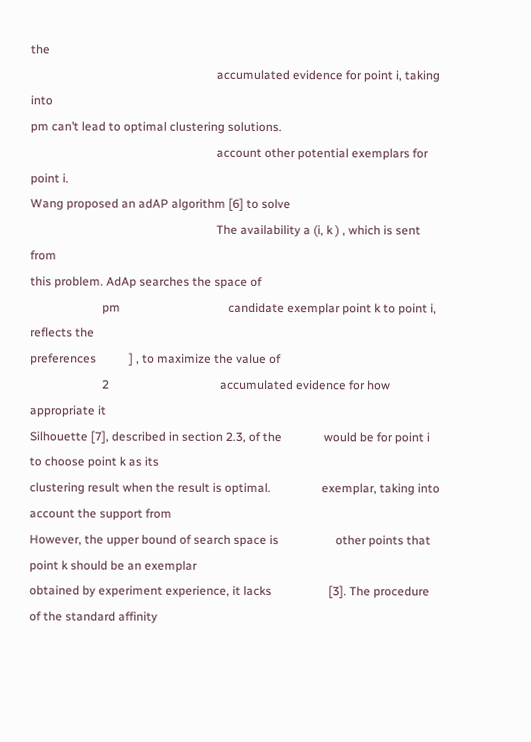the
                                                              accumulated evidence for point i, taking into
pm can’t lead to optimal clustering solutions.
                                                              account other potential exemplars for point i.
Wang proposed an adAP algorithm [6] to solve
                                                              The availability a (i, k ) , which is sent from
this problem. AdAp searches the space of
                        pm                                    candidate exemplar point k to point i, reflects the
preferences           ] , to maximize the value of
                        2                                     accumulated evidence for how appropriate it
Silhouette [7], described in section 2.3, of the              would be for point i to choose point k as its
clustering result when the result is optimal.                 exemplar, taking into account the support from
However, the upper bound of search space is                   other points that point k should be an exemplar
obtained by experiment experience, it lacks                   [3]. The procedure of the standard affinity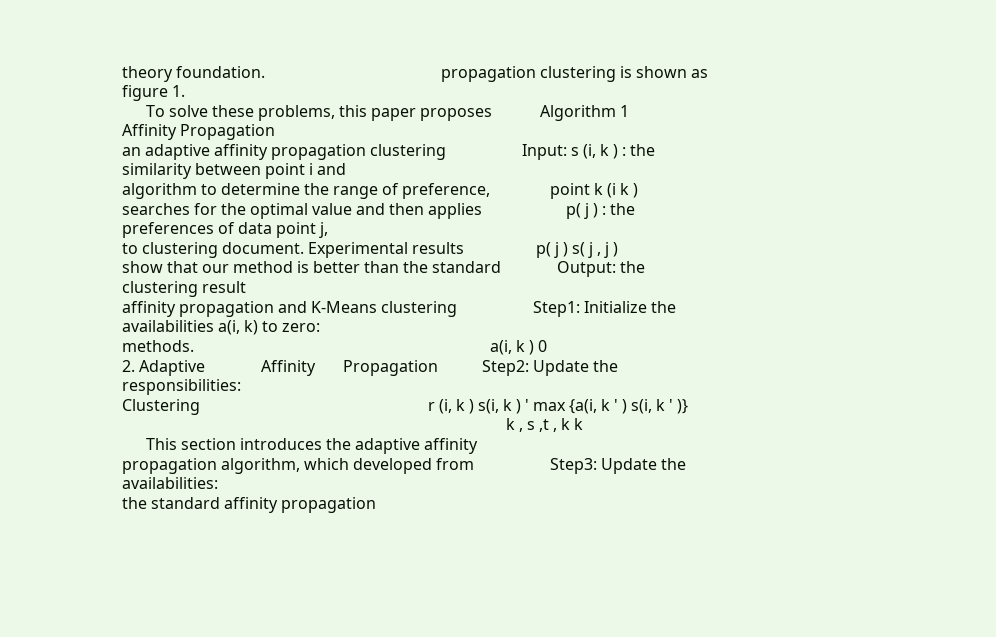theory foundation.                                            propagation clustering is shown as figure 1.
      To solve these problems, this paper proposes            Algorithm 1          Affinity Propagation
an adaptive affinity propagation clustering                   Input: s (i, k ) : the similarity between point i and
algorithm to determine the range of preference,               point k (i k )
searches for the optimal value and then applies                     p( j ) : the preferences of data point j,
to clustering document. Experimental results                  p( j ) s( j , j )
show that our method is better than the standard              Output: the clustering result
affinity propagation and K-Means clustering                   Step1: Initialize the availabilities a(i, k) to zero:
methods.                                                                          a(i, k ) 0
2. Adaptive              Affinity       Propagation           Step2: Update the responsibilities:
Clustering                                                         r (i, k ) s(i, k ) ' max {a(i, k ' ) s(i, k ' )}
                                                                                                k , s ,t , k k
      This section introduces the adaptive affinity
propagation algorithm, which developed from                   Step3: Update the availabilities:
the standard affinity propagation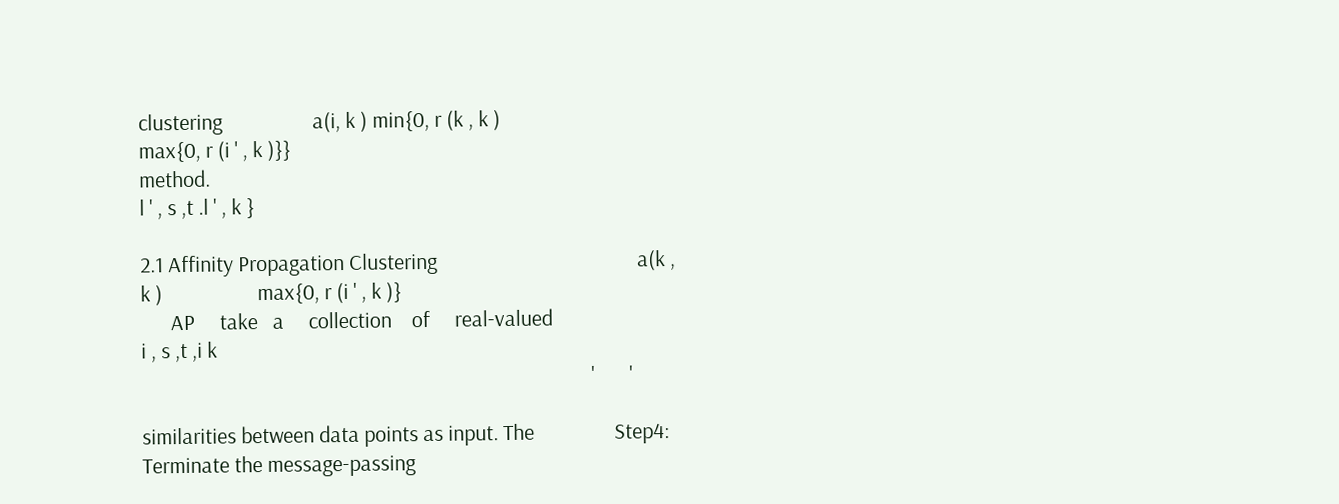clustering                  a(i, k ) min{0, r (k , k )                                         max{0, r (i ' , k )}}
method.                                                                                                    l ' , s ,t .l ' , k }

2.1 Affinity Propagation Clustering                                        a(k , k )                   max{0, r (i ' , k )}
      AP     take   a     collection    of     real-valued                               i , s ,t ,i k
                                                                                          '       '

similarities between data points as input. The                Step4: Terminate the message-passing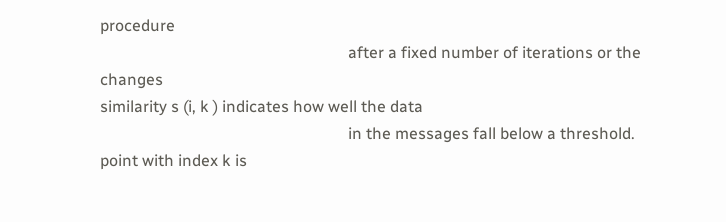procedure
                                                              after a fixed number of iterations or the changes
similarity s (i, k ) indicates how well the data
                                                              in the messages fall below a threshold.
point with index k is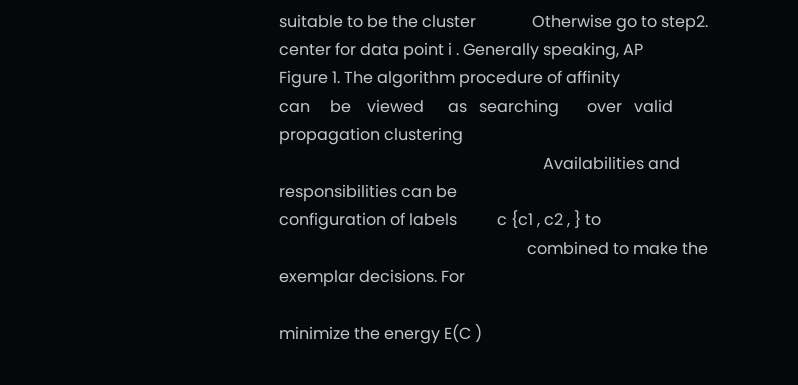suitable to be the cluster              Otherwise go to step2.
center for data point i . Generally speaking, AP                     Figure 1. The algorithm procedure of affinity
can     be    viewed      as   searching       over   valid                     propagation clustering
                                                                  Availabilities and responsibilities can be
configuration of labels          c {c1 , c2 , } to
                                                              combined to make the exemplar decisions. For

minimize the energy E(C )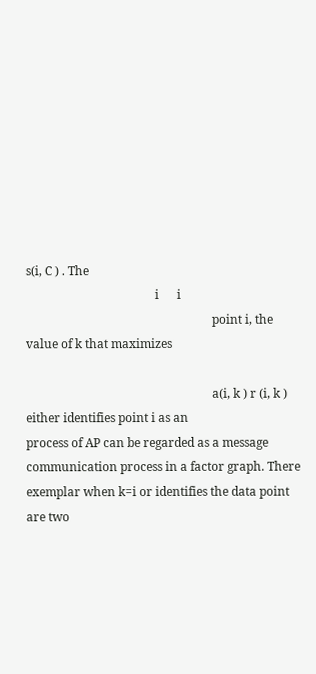s(i, C ) . The
                                           i      i
                                                              point i, the value of k that maximizes

                                                              a(i, k ) r (i, k ) either identifies point i as an
process of AP can be regarded as a message
communication process in a factor graph. There                exemplar when k=i or identifies the data point
are two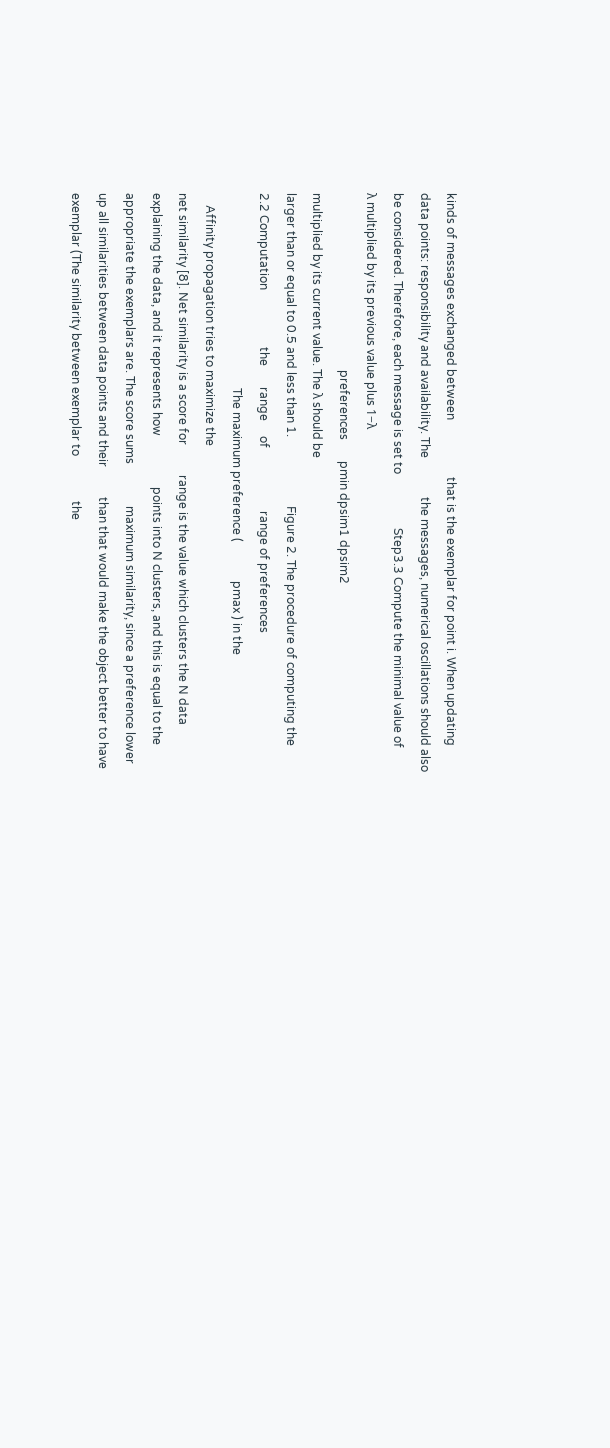kinds of messages exchanged between                   that is the exemplar for point i. When updating
data points: responsibility and availability. The             the messages, numerical oscillations should also
be considered. Therefore, each message is set to                  Step3.3 Compute the minimal value of
λ multiplied by its previous value plus 1−λ
                                                           preferences       pmin dpsim1 dpsim2
multiplied by its current value. The λ should be
larger than or equal to 0.5 and less than 1.                       Figure 2. The procedure of computing the
2.2 Computation                   the       range     of                     range of preferences
                                                                 The maximum preference (             pmax ) in the
    Affinity propagation tries to maximize the
net similarity [8]. Net similarity is a score for          range is the value which clusters the N data
explaining the data, and it represents how                 points into N clusters, and this is equal to the
appropriate the exemplars are. The score sums              maximum similarity, since a preference lower
up all similarities between data points and their          than that would make the object better to have
exemplar (The similarity between exemplar to               the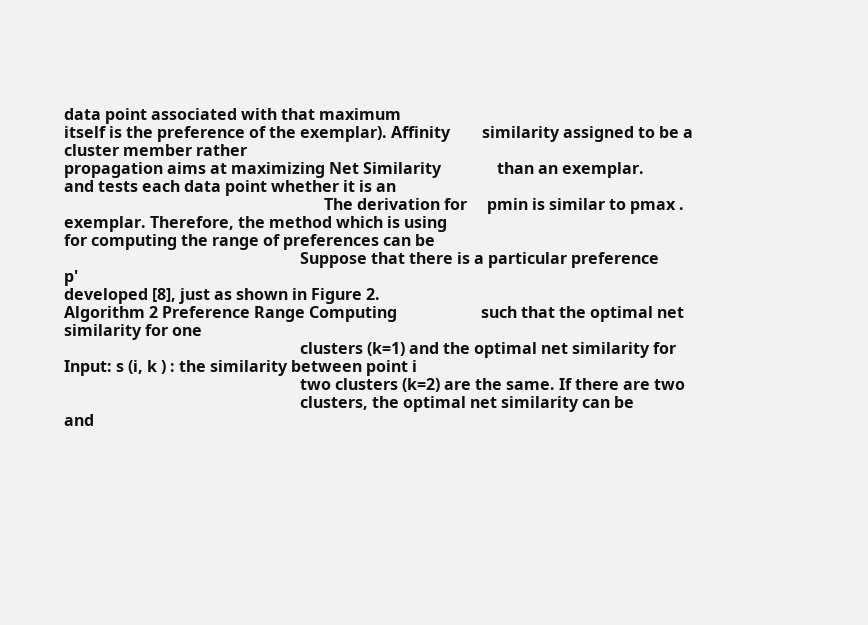data point associated with that maximum
itself is the preference of the exemplar). Affinity        similarity assigned to be a cluster member rather
propagation aims at maximizing Net Similarity              than an exemplar.
and tests each data point whether it is an
                                                                 The derivation for     pmin is similar to pmax .
exemplar. Therefore, the method which is using
for computing the range of preferences can be
                                                           Suppose that there is a particular preference           p'
developed [8], just as shown in Figure 2.
Algorithm 2 Preference Range Computing                     such that the optimal net similarity for one
                                                           clusters (k=1) and the optimal net similarity for
Input: s (i, k ) : the similarity between point i
                                                           two clusters (k=2) are the same. If there are two
                                                           clusters, the optimal net similarity can be
and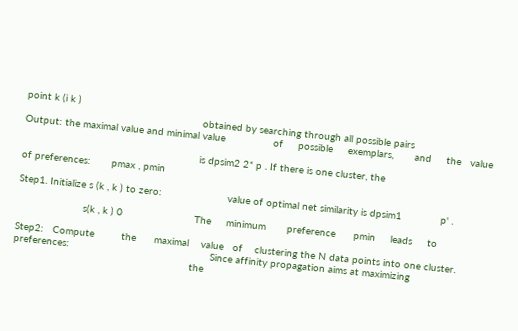point k (i k )
                                                           obtained by searching through all possible pairs
Output: the maximal value and minimal value                of     possible     exemplars,       and     the   value

                                                           is dpsim2 2* p . If there is one cluster, the
of preferences:       pmax , pmin

Step1. Initialize s (k , k ) to zero:                      value of optimal net similarity is dpsim1             p' .

                      s(k , k ) 0                        The     minimum       preference      pmin     leads     to

Step2:   Compute         the      maximal    value   of    clustering the N data points into one cluster.
preferences:                                               Since affinity propagation aims at maximizing
                                                           the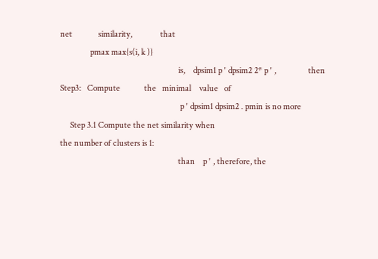net             similarity,              that
               pmax max{s(i, k )}
                                                           is,    dpsim1 p ' dpsim2 2* p ' ,                then
Step3:   Compute            the   minimal    value   of
                                                            p ' dpsim1 dpsim2 . pmin is no more
     Step 3.1 Compute the net similarity when
the number of clusters is 1:
                                                           than    p ' , therefore, the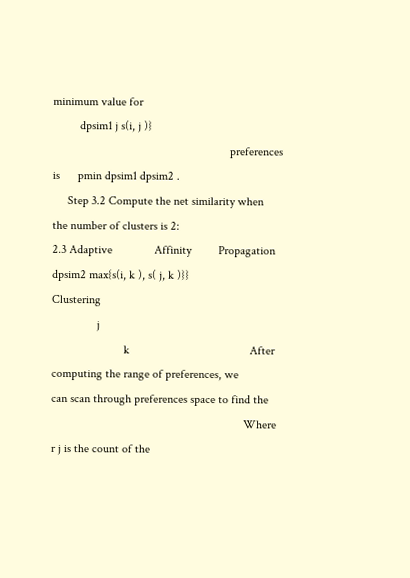minimum value for
         dpsim1 j s(i, j )}
                                                           preferences is      pmin dpsim1 dpsim2 .
     Step 3.2 Compute the net similarity when
the number of clusters is 2:                               2.3 Adaptive              Affinity         Propagation
dpsim2 max{s(i, k ), s( j, k )}}                   Clustering
               j
                        k                                        After computing the range of preferences, we
can scan through preferences space to find the
                                                                Where      r j is the count of the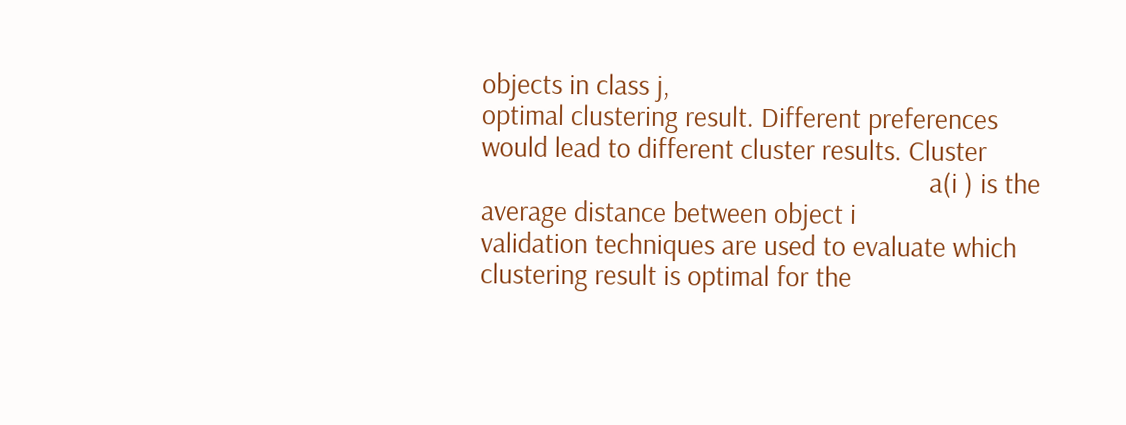objects in class j,
optimal clustering result. Different preferences
would lead to different cluster results. Cluster
                                                                a(i ) is the average distance between object i
validation techniques are used to evaluate which
clustering result is optimal for the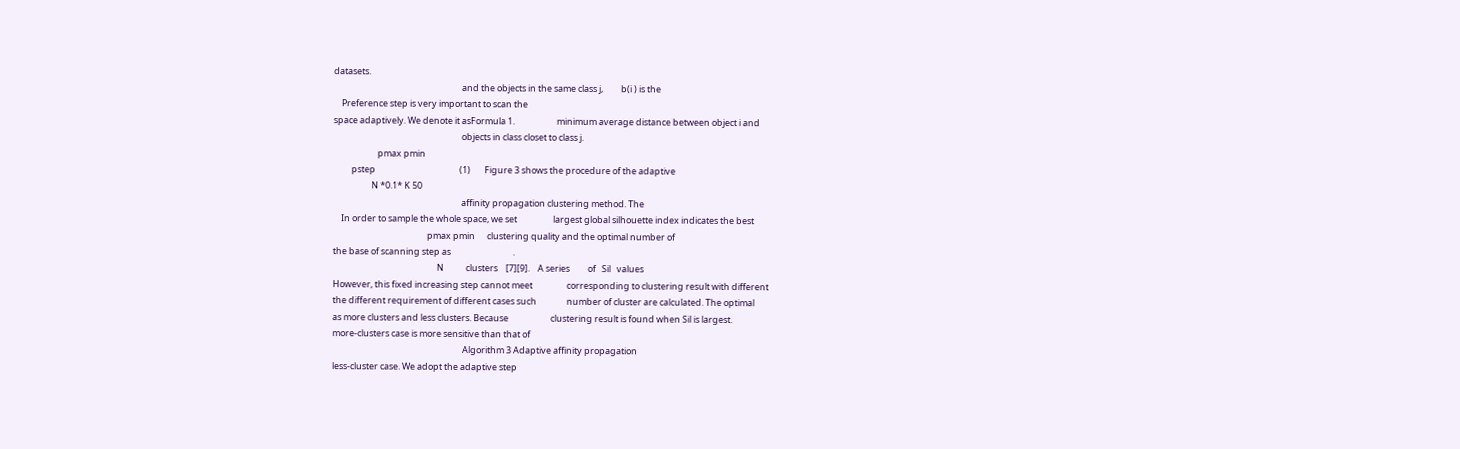datasets.
                                                                and the objects in the same class j,         b(i ) is the
    Preference step is very important to scan the
space adaptively. We denote it asFormula 1.                     minimum average distance between object i and
                                                                objects in class closet to class j.
                      pmax pmin
         pstep                                          (1)       Figure 3 shows the procedure of the adaptive
                   N *0.1* K 50
                                                                affinity propagation clustering method. The
    In order to sample the whole space, we set                  largest global silhouette index indicates the best
                                               pmax pmin      clustering quality and the optimal number of
the base of scanning step as                               .
                                                    N           clusters    [7][9].    A series         of   Sil   values
However, this fixed increasing step cannot meet                 corresponding to clustering result with different
the different requirement of different cases such               number of cluster are calculated. The optimal
as more clusters and less clusters. Because                     clustering result is found when Sil is largest.
more-clusters case is more sensitive than that of
                                                                 Algorithm 3 Adaptive affinity propagation
less-cluster case. We adopt the adaptive step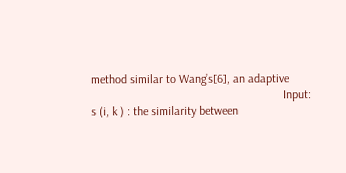method similar to Wang’s[6], an adaptive
                                                                Input: s (i, k ) : the similarity between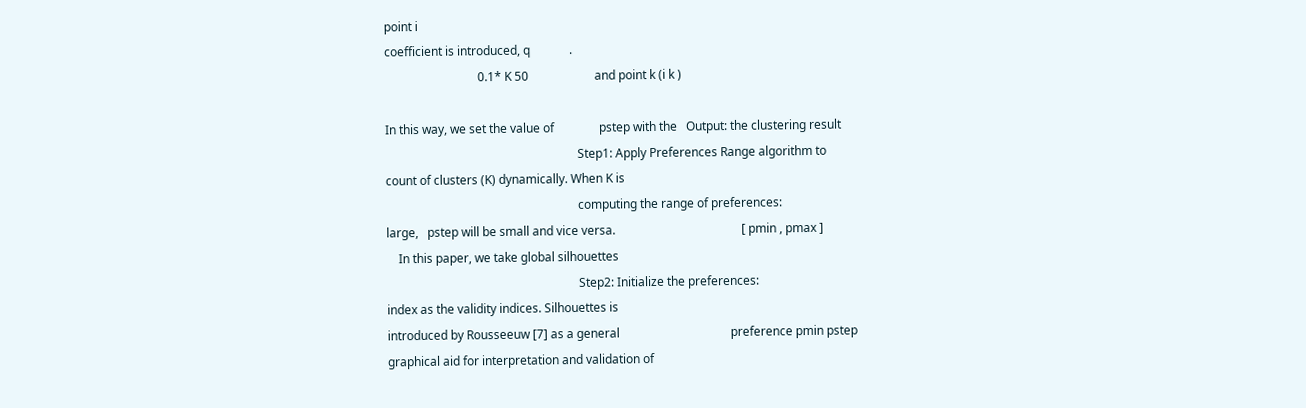point i
coefficient is introduced, q             .
                               0.1* K 50                      and point k (i k )

In this way, we set the value of               pstep with the   Output: the clustering result
                                                                Step1: Apply Preferences Range algorithm to
count of clusters (K) dynamically. When K is
                                                                computing the range of preferences:
large,   pstep will be small and vice versa.                                          [ pmin , pmax ]
    In this paper, we take global silhouettes
                                                                Step2: Initialize the preferences:
index as the validity indices. Silhouettes is
introduced by Rousseeuw [7] as a general                                     preference pmin pstep
graphical aid for interpretation and validation of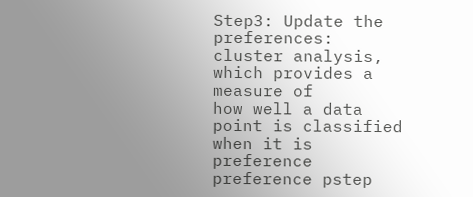Step3: Update the preferences:
cluster analysis, which provides a measure of
how well a data point is classified when it is                         preference preference pstep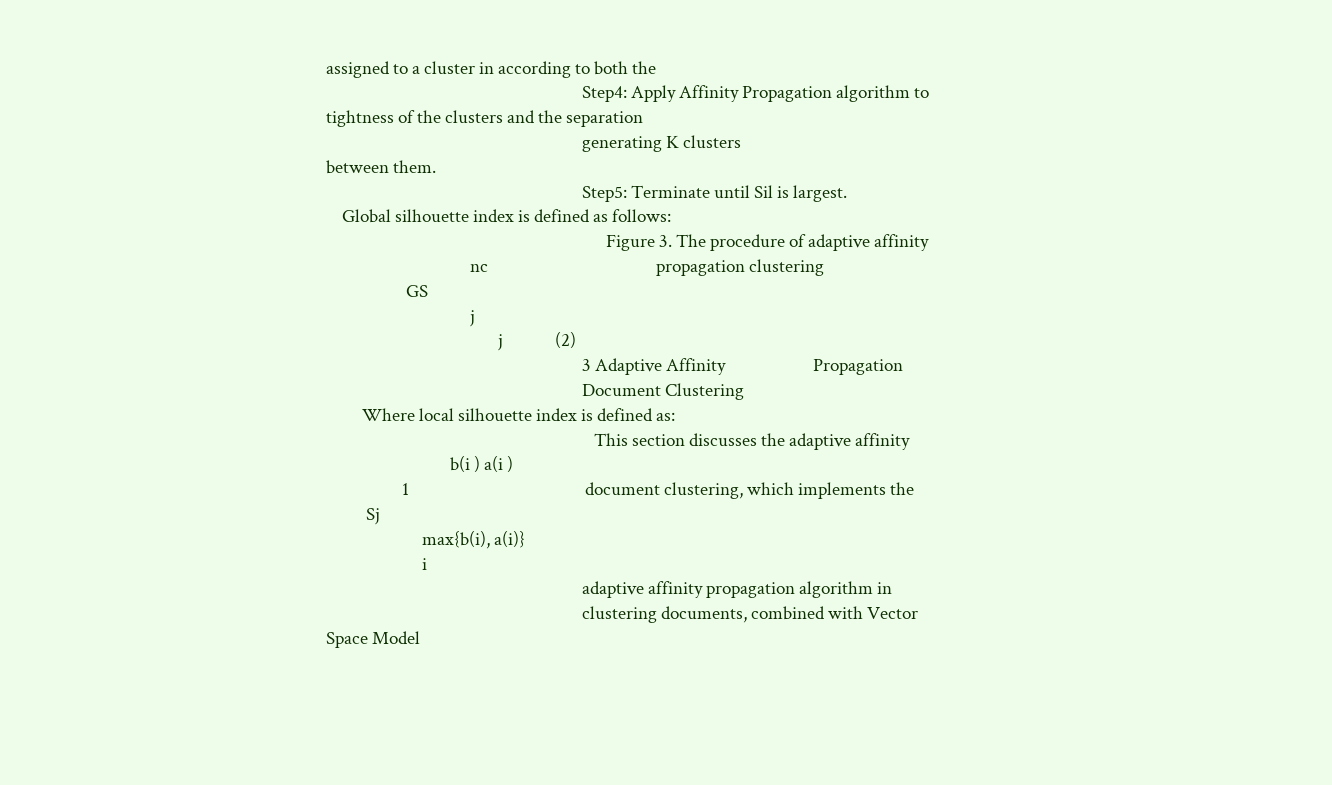assigned to a cluster in according to both the
                                                                Step4: Apply Affinity Propagation algorithm to
tightness of the clusters and the separation
                                                                generating K clusters
between them.
                                                                Step5: Terminate until Sil is largest.
    Global silhouette index is defined as follows:
                                                                      Figure 3. The procedure of adaptive affinity
                                    nc                                          propagation clustering
                    GS
                                    j
                                           j             (2)
                                                                3 Adaptive Affinity                      Propagation
                                                                Document Clustering
         Where local silhouette index is defined as:
                                                                   This section discusses the adaptive affinity
                               b(i ) a(i )
                   1                                            document clustering, which implements the
          Sj
                        max{b(i), a(i)}
                        i
                                                                adaptive affinity propagation algorithm in
                                                                clustering documents, combined with Vector
Space Model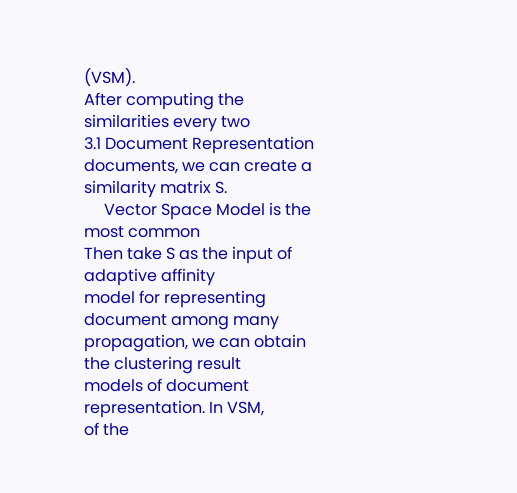(VSM).                                                    After computing the similarities every two
3.1 Document Representation                                      documents, we can create a similarity matrix S.
     Vector Space Model is the most common                       Then take S as the input of adaptive affinity
model for representing document among many                       propagation, we can obtain the clustering result
models of document representation. In VSM,                       of the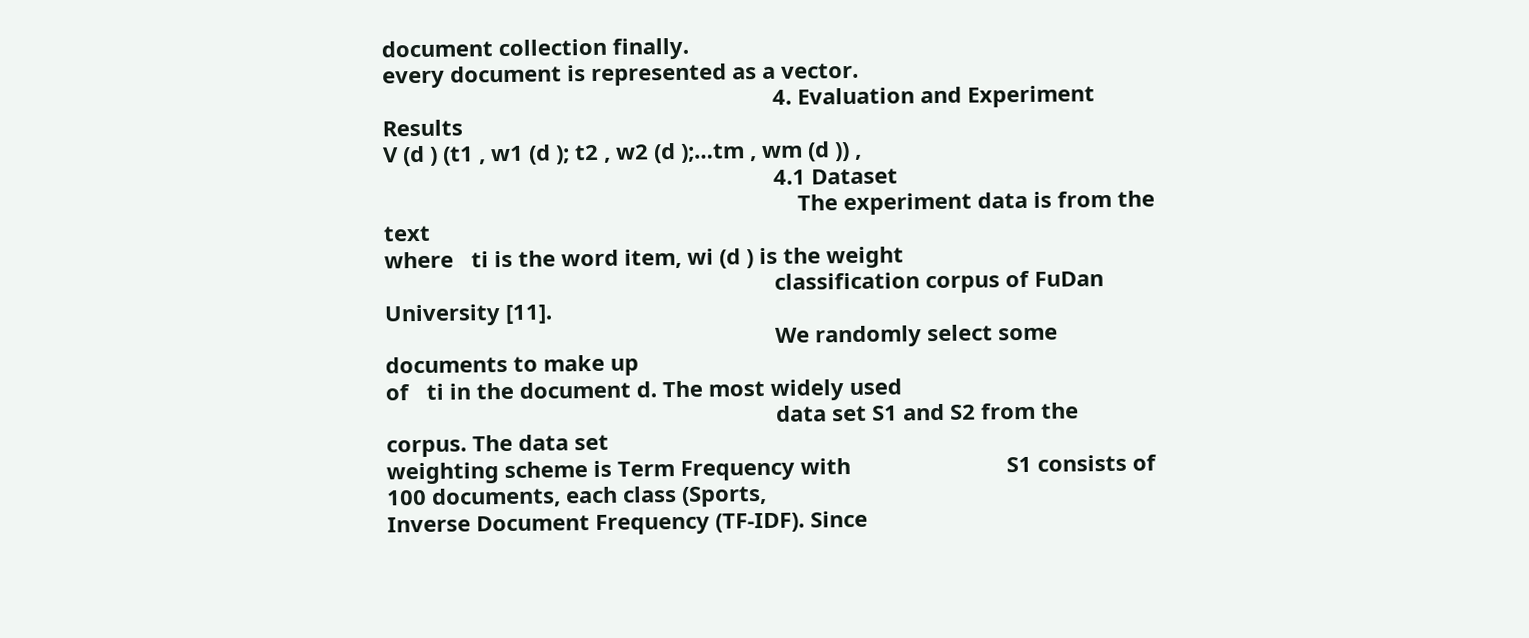document collection finally.
every document is represented as a vector.
                                                                 4. Evaluation and Experiment Results
V (d ) (t1 , w1 (d ); t2 , w2 (d );…tm , wm (d )) ,
                                                                 4.1 Dataset
                                                                     The experiment data is from the text
where   ti is the word item, wi (d ) is the weight
                                                                 classification corpus of FuDan University [11].
                                                                 We randomly select some documents to make up
of   ti in the document d. The most widely used
                                                                 data set S1 and S2 from the corpus. The data set
weighting scheme is Term Frequency with                          S1 consists of 100 documents, each class (Sports,
Inverse Document Frequency (TF-IDF). Since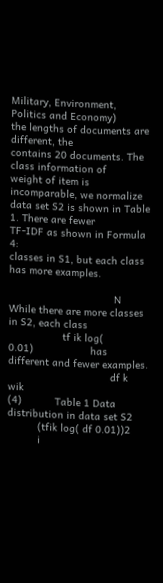Military, Environment, Politics and Economy)
the lengths of documents are different, the                      contains 20 documents. The class information of
weight of item is incomparable, we normalize                     data set S2 is shown in Table 1. There are fewer
TF-IDF as shown in Formula 4:                                    classes in S1, but each class has more examples.

                                   N                             While there are more classes in S2, each class
                  tf ik log(         0.01)                   has different and fewer examples.
                                  df k
wik                                                      (4)           Table 1 Data distribution in data set S2
          (tfik log( df 0.01))2
          i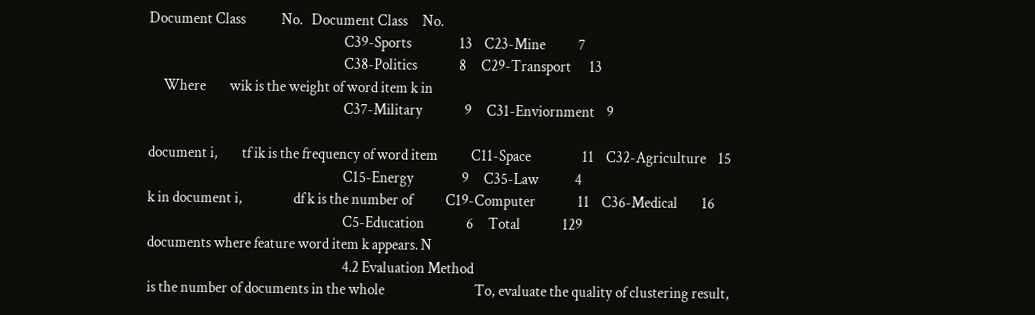Document Class            No.   Document Class     No.
                                                                 C39-Sports                13    C23-Mine           7
                                                                 C38-Politics              8     C29-Transport      13
     Where        wik is the weight of word item k in
                                                                 C37-Military              9     C31-Enviornment    9

document i,        tf ik is the frequency of word item           C11-Space                 11    C32-Agriculture    15
                                                                 C15-Energy                9     C35-Law            4
k in document i,                 df k is the number of           C19-Computer              11    C36-Medical        16
                                                                 C5-Education              6     Total              129
documents where feature word item k appears. N
                                                                 4.2 Evaluation Method
is the number of documents in the whole                              To, evaluate the quality of clustering result,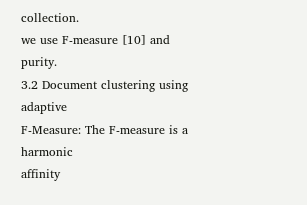collection.                                                      we use F-measure [10] and purity.
3.2 Document clustering using adaptive                               F-Measure: The F-measure is a harmonic
affinity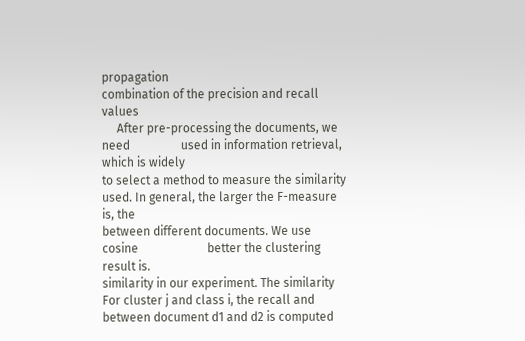propagation                                             combination of the precision and recall values
     After pre-processing the documents, we need                 used in information retrieval, which is widely
to select a method to measure the similarity                     used. In general, the larger the F-measure is, the
between different documents. We use cosine                       better the clustering result is.
similarity in our experiment. The similarity                         For cluster j and class i, the recall and
between document d1 and d2 is computed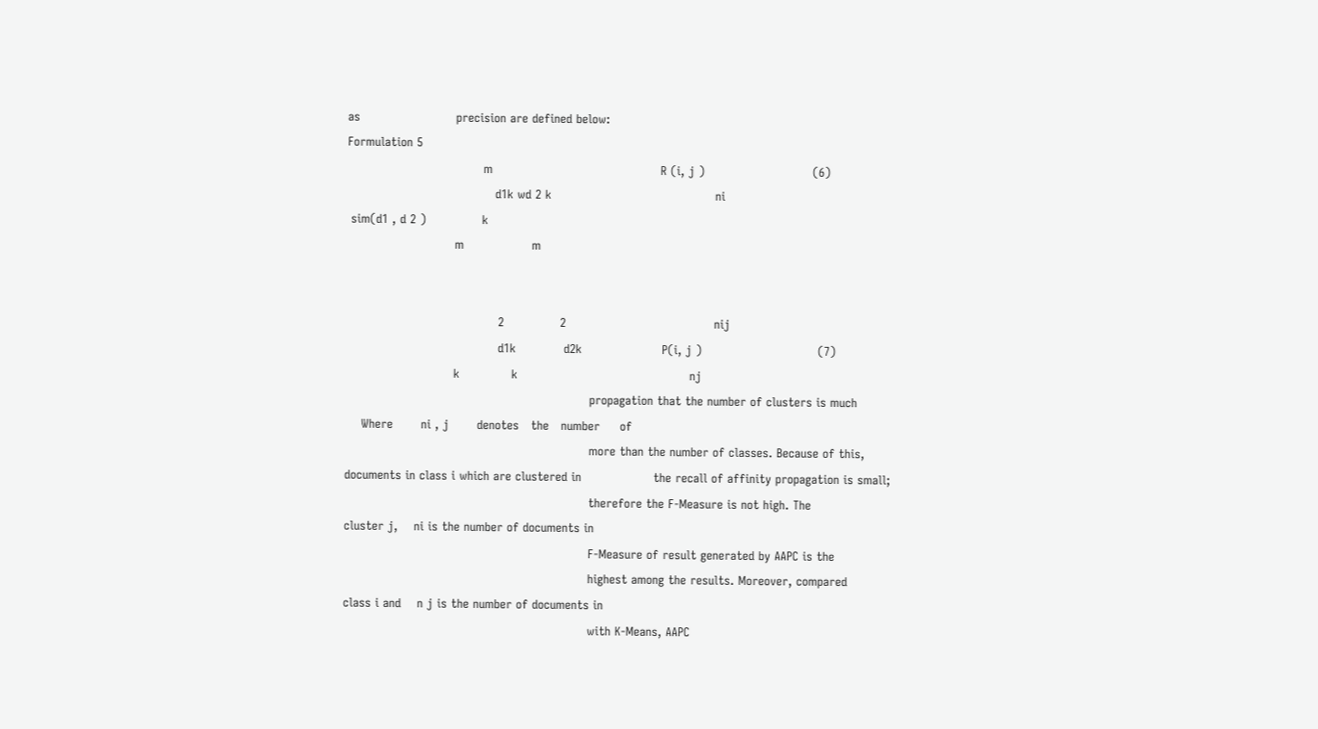as                        precision are defined below:
Formulation 5
                                  m                                          R (i, j )                           (6)
                                     d1k wd 2 k                                         ni
 sim(d1 , d 2 )              k
                           m                 m


                                      2              2                                     nij
                                      d1k            d2k                    P(i, j )                             (7)
                           k             k                                           nj
                                                             propagation that the number of clusters is much
    Where       ni , j       denotes   the   number     of
                                                             more than the number of classes. Because of this,
documents in class i which are clustered in                  the recall of affinity propagation is small;
                                                             therefore the F-Measure is not high. The
cluster j,    ni is the number of documents in
                                                             F-Measure of result generated by AAPC is the
                                                             highest among the results. Moreover, compared
class i and    n j is the number of documents in
                                                             with K-Means, AAPC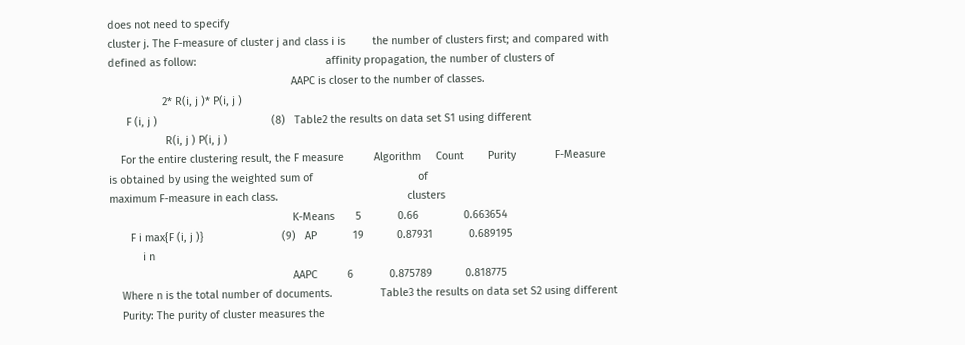does not need to specify
cluster j. The F-measure of cluster j and class i is         the number of clusters first; and compared with
defined as follow:                                           affinity propagation, the number of clusters of
                                                             AAPC is closer to the number of classes.
                  2* R(i, j )* P(i, j )
      F (i, j )                                      (8)   Table2 the results on data set S1 using different
                   R(i, j ) P(i, j )
    For the entire clustering result, the F measure          Algorithm     Count        Purity             F-Measure
is obtained by using the weighted sum of                                   of
maximum F-measure in each class.                                           clusters
                                                             K-Means       5            0.66               0.663654
       F i max{F (i, j )}                          (9)   AP            19           0.87931            0.689195
           i n
                                                             AAPC          6            0.875789           0.818775
    Where n is the total number of documents.                Table3 the results on data set S2 using different
    Purity: The purity of cluster measures the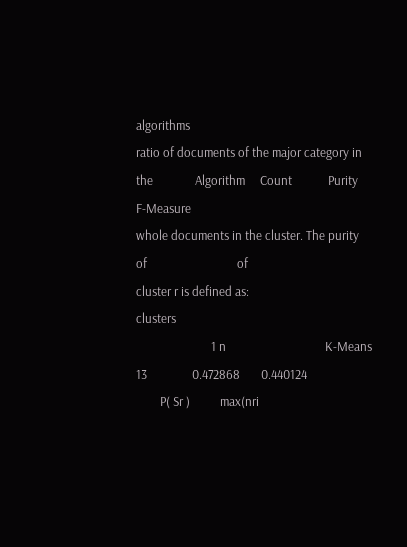algorithms
ratio of documents of the major category in the              Algorithm     Count            Purity         F-Measure
whole documents in the cluster. The purity of                              of
cluster r is defined as:                                                   clusters
                         1 n                                 K-Means       13               0.472868       0.440124
        P( Sr )          max(nri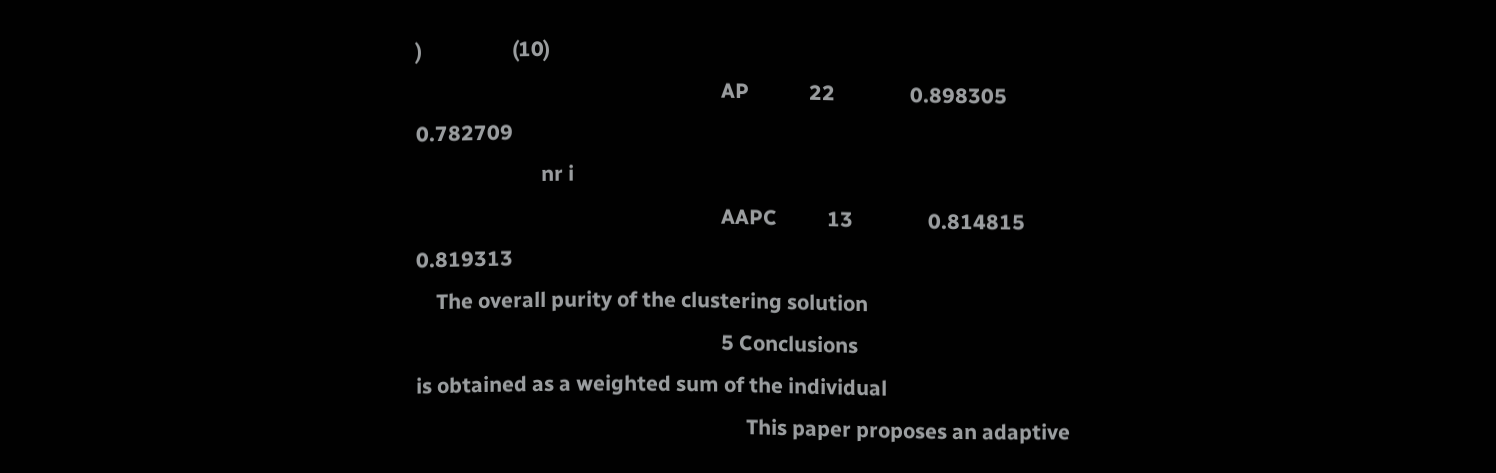)                  (10)
                                                             AP            22               0.898305       0.782709
                         nr i
                                                             AAPC          13               0.814815       0.819313
    The overall purity of the clustering solution
                                                             5 Conclusions
is obtained as a weighted sum of the individual
                                                                  This paper proposes an adaptive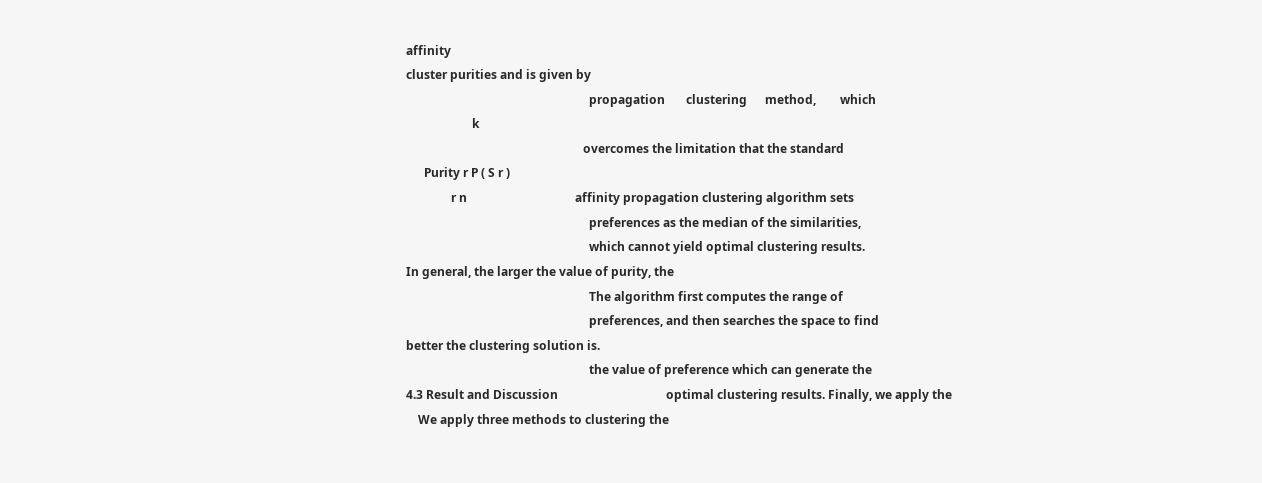affinity
cluster purities and is given by
                                                             propagation       clustering      method,        which
                      k
                                                           overcomes the limitation that the standard
      Purity r P ( S r )
               r n                                    affinity propagation clustering algorithm sets
                                                             preferences as the median of the similarities,
                                                             which cannot yield optimal clustering results.
In general, the larger the value of purity, the
                                                             The algorithm first computes the range of
                                                             preferences, and then searches the space to find
better the clustering solution is.
                                                             the value of preference which can generate the
4.3 Result and Discussion                                    optimal clustering results. Finally, we apply the
    We apply three methods to clustering the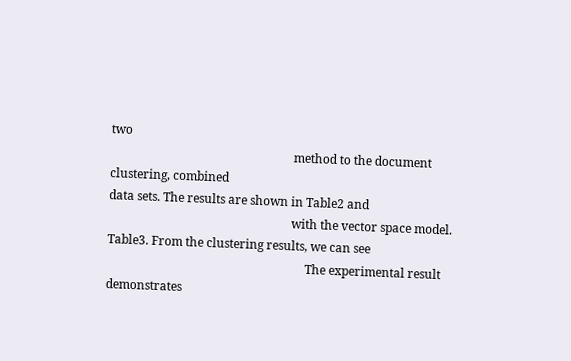two
                                                             method to the document clustering, combined
data sets. The results are shown in Table2 and
                                                             with the vector space model.
Table3. From the clustering results, we can see
                                                                  The experimental result demonstrates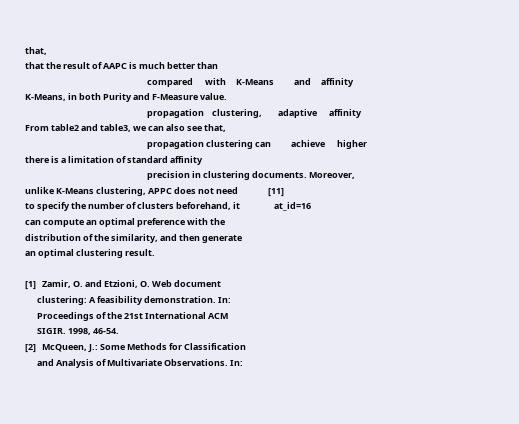that,
that the result of AAPC is much better than
                                                             compared      with     K-Means          and     affinity
K-Means, in both Purity and F-Measure value.
                                                             propagation    clustering,        adaptive      affinity
From table2 and table3, we can also see that,
                                                             propagation clustering can          achieve      higher
there is a limitation of standard affinity
                                                             precision in clustering documents. Moreover,
unlike K-Means clustering, APPC does not need               [11]
to specify the number of clusters beforehand, it                 at_id=16
can compute an optimal preference with the
distribution of the similarity, and then generate
an optimal clustering result.

[1]   Zamir, O. and Etzioni, O. Web document
      clustering: A feasibility demonstration. In:
      Proceedings of the 21st International ACM
      SIGIR. 1998, 46-54.
[2]   McQueen, J.: Some Methods for Classification
      and Analysis of Multivariate Observations. In: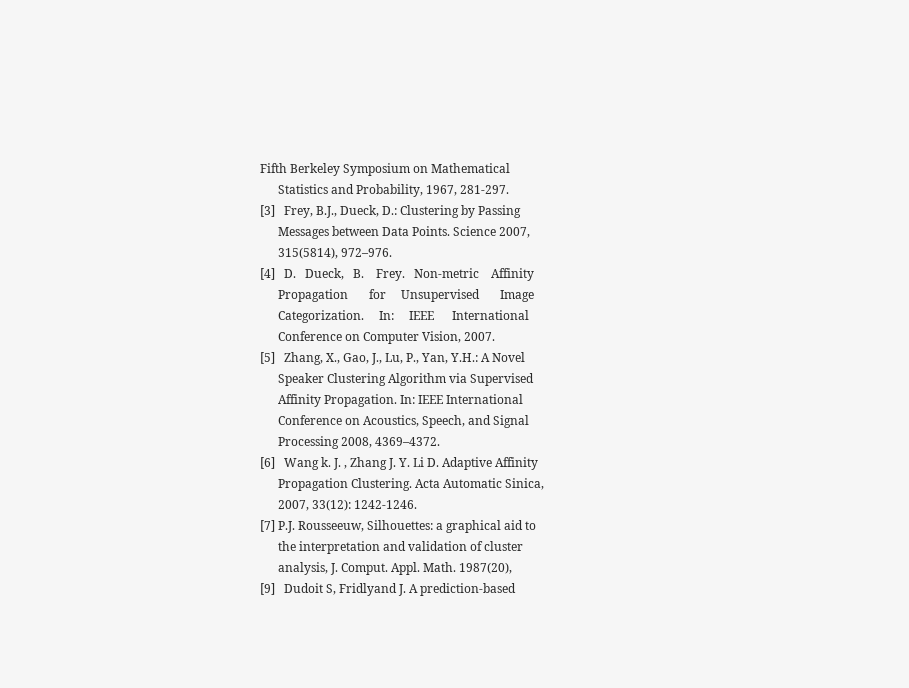Fifth Berkeley Symposium on Mathematical
      Statistics and Probability, 1967, 281-297.
[3]   Frey, B.J., Dueck, D.: Clustering by Passing
      Messages between Data Points. Science 2007,
      315(5814), 972–976.
[4]   D.   Dueck,   B.    Frey.   Non-metric    Affinity
      Propagation       for     Unsupervised       Image
      Categorization.     In:     IEEE      International
      Conference on Computer Vision, 2007.
[5]   Zhang, X., Gao, J., Lu, P., Yan, Y.H.: A Novel
      Speaker Clustering Algorithm via Supervised
      Affinity Propagation. In: IEEE International
      Conference on Acoustics, Speech, and Signal
      Processing 2008, 4369–4372.
[6]   Wang k. J. , Zhang J. Y. Li D. Adaptive Affinity
      Propagation Clustering. Acta Automatic Sinica,
      2007, 33(12): 1242-1246.
[7] P.J. Rousseeuw, Silhouettes: a graphical aid to
      the interpretation and validation of cluster
      analysis, J. Comput. Appl. Math. 1987(20),
[9]   Dudoit S, Fridlyand J. A prediction-based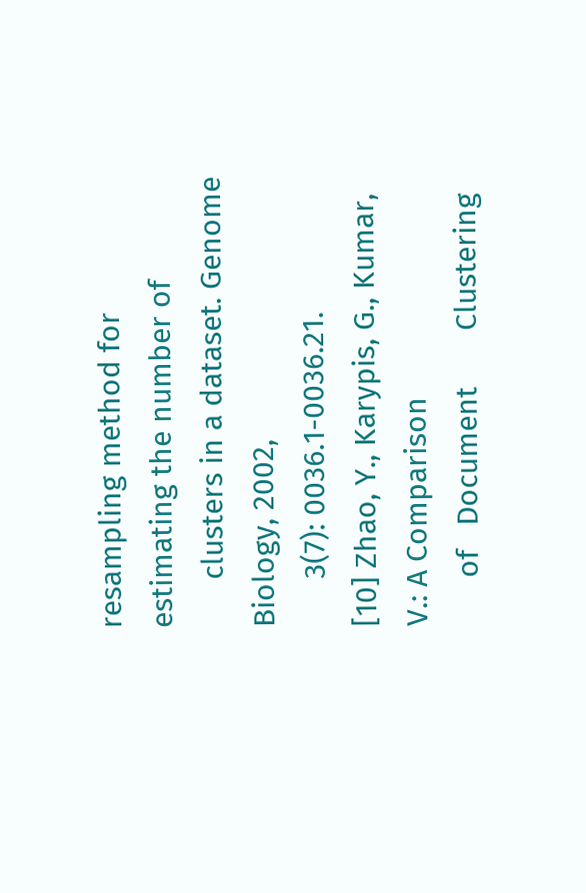resampling method for estimating the number of
      clusters in a dataset. Genome Biology, 2002,
      3(7): 0036.1-0036.21.
[10] Zhao, Y., Karypis, G., Kumar, V.: A Comparison
      of   Document       Clustering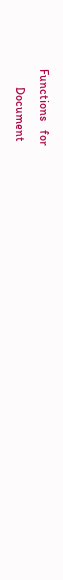Functions   for
      Document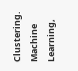Clustering. Machine Learning,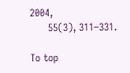2004,
      55(3), 311–331.

To top